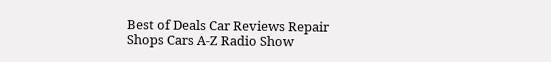Best of Deals Car Reviews Repair Shops Cars A-Z Radio Show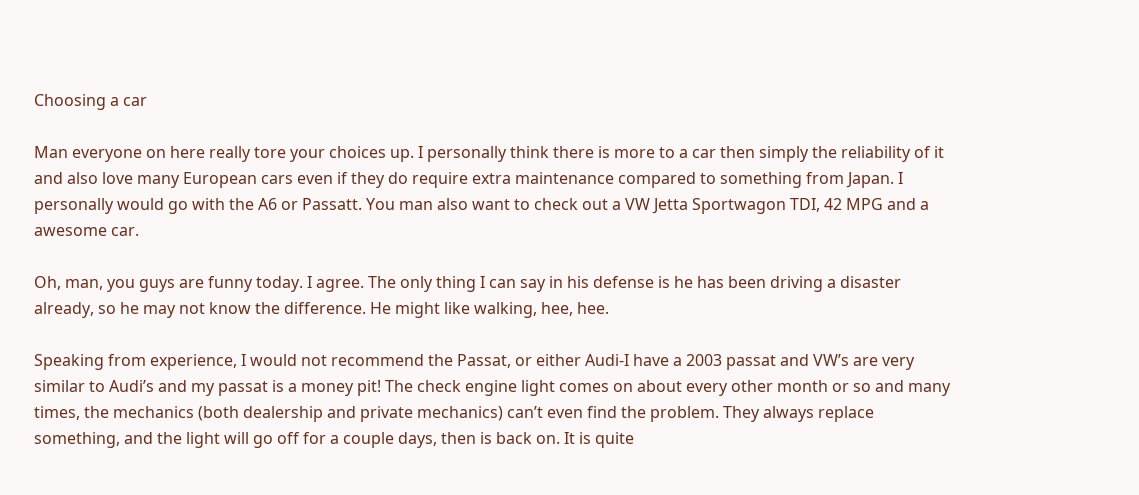Choosing a car

Man everyone on here really tore your choices up. I personally think there is more to a car then simply the reliability of it and also love many European cars even if they do require extra maintenance compared to something from Japan. I personally would go with the A6 or Passatt. You man also want to check out a VW Jetta Sportwagon TDI, 42 MPG and a awesome car.

Oh, man, you guys are funny today. I agree. The only thing I can say in his defense is he has been driving a disaster already, so he may not know the difference. He might like walking, hee, hee.

Speaking from experience, I would not recommend the Passat, or either Audi-I have a 2003 passat and VW’s are very similar to Audi’s and my passat is a money pit! The check engine light comes on about every other month or so and many times, the mechanics (both dealership and private mechanics) can’t even find the problem. They always replace something, and the light will go off for a couple days, then is back on. It is quite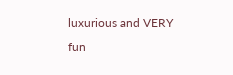luxurious and VERY fun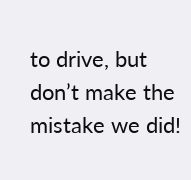to drive, but don’t make the mistake we did!